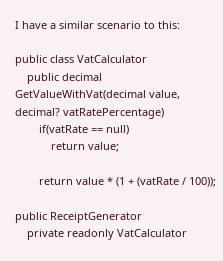I have a similar scenario to this:

public class VatCalculator
    public decimal GetValueWithVat(decimal value, decimal? vatRatePercentage)
        if(vatRate == null)
            return value;

        return value * (1 + (vatRate / 100));

public ReceiptGenerator
    private readonly VatCalculator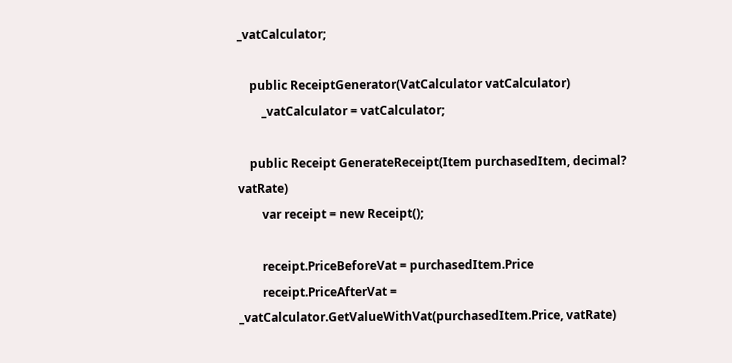_vatCalculator;

    public ReceiptGenerator(VatCalculator vatCalculator)
        _vatCalculator = vatCalculator;

    public Receipt GenerateReceipt(Item purchasedItem, decimal? vatRate)
        var receipt = new Receipt();

        receipt.PriceBeforeVat = purchasedItem.Price
        receipt.PriceAfterVat = _vatCalculator.GetValueWithVat(purchasedItem.Price, vatRate)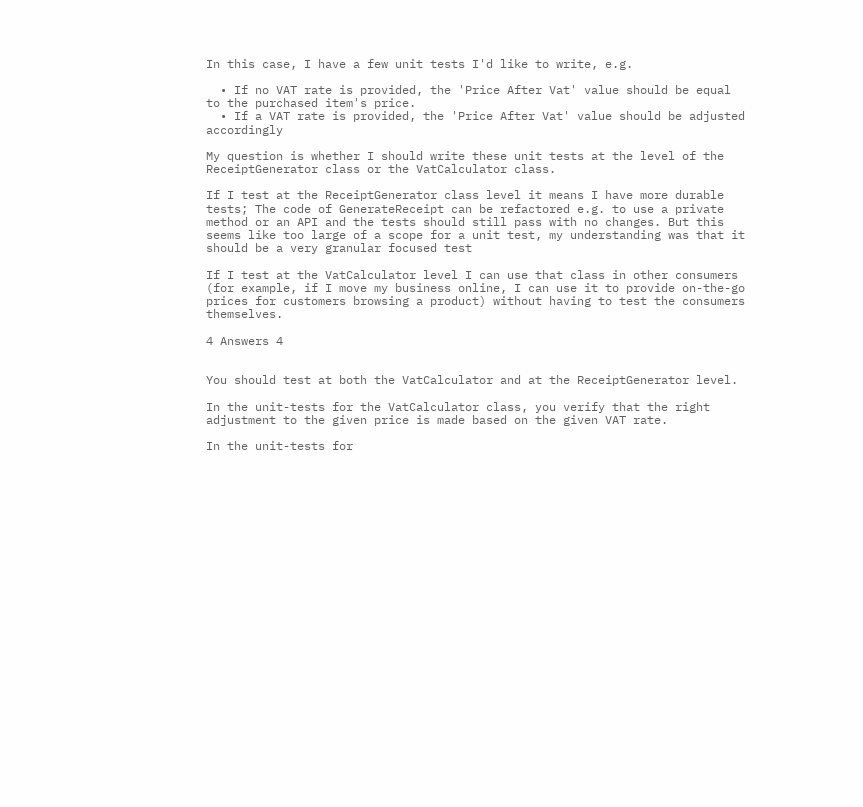In this case, I have a few unit tests I'd like to write, e.g.

  • If no VAT rate is provided, the 'Price After Vat' value should be equal to the purchased item's price.
  • If a VAT rate is provided, the 'Price After Vat' value should be adjusted accordingly

My question is whether I should write these unit tests at the level of the ReceiptGenerator class or the VatCalculator class.

If I test at the ReceiptGenerator class level it means I have more durable tests; The code of GenerateReceipt can be refactored e.g. to use a private method or an API and the tests should still pass with no changes. But this seems like too large of a scope for a unit test, my understanding was that it should be a very granular focused test

If I test at the VatCalculator level I can use that class in other consumers (for example, if I move my business online, I can use it to provide on-the-go prices for customers browsing a product) without having to test the consumers themselves.

4 Answers 4


You should test at both the VatCalculator and at the ReceiptGenerator level.

In the unit-tests for the VatCalculator class, you verify that the right adjustment to the given price is made based on the given VAT rate.

In the unit-tests for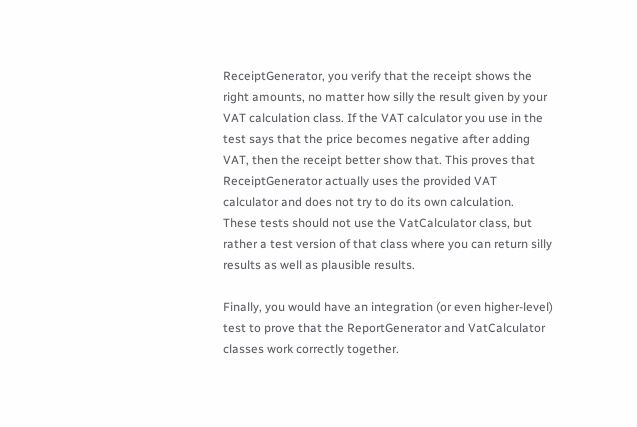ReceiptGenerator, you verify that the receipt shows the right amounts, no matter how silly the result given by your VAT calculation class. If the VAT calculator you use in the test says that the price becomes negative after adding VAT, then the receipt better show that. This proves that ReceiptGenerator actually uses the provided VAT calculator and does not try to do its own calculation.
These tests should not use the VatCalculator class, but rather a test version of that class where you can return silly results as well as plausible results.

Finally, you would have an integration (or even higher-level) test to prove that the ReportGenerator and VatCalculator classes work correctly together.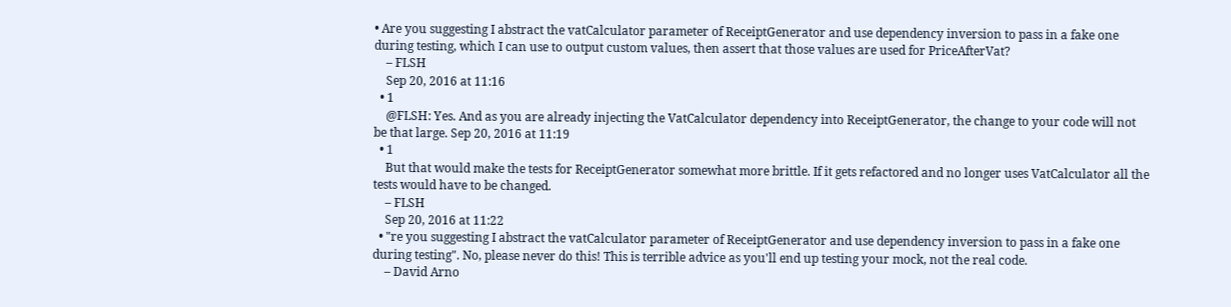• Are you suggesting I abstract the vatCalculator parameter of ReceiptGenerator and use dependency inversion to pass in a fake one during testing, which I can use to output custom values, then assert that those values are used for PriceAfterVat?
    – FLSH
    Sep 20, 2016 at 11:16
  • 1
    @FLSH: Yes. And as you are already injecting the VatCalculator dependency into ReceiptGenerator, the change to your code will not be that large. Sep 20, 2016 at 11:19
  • 1
    But that would make the tests for ReceiptGenerator somewhat more brittle. If it gets refactored and no longer uses VatCalculator all the tests would have to be changed.
    – FLSH
    Sep 20, 2016 at 11:22
  • "re you suggesting I abstract the vatCalculator parameter of ReceiptGenerator and use dependency inversion to pass in a fake one during testing". No, please never do this! This is terrible advice as you'll end up testing your mock, not the real code.
    – David Arno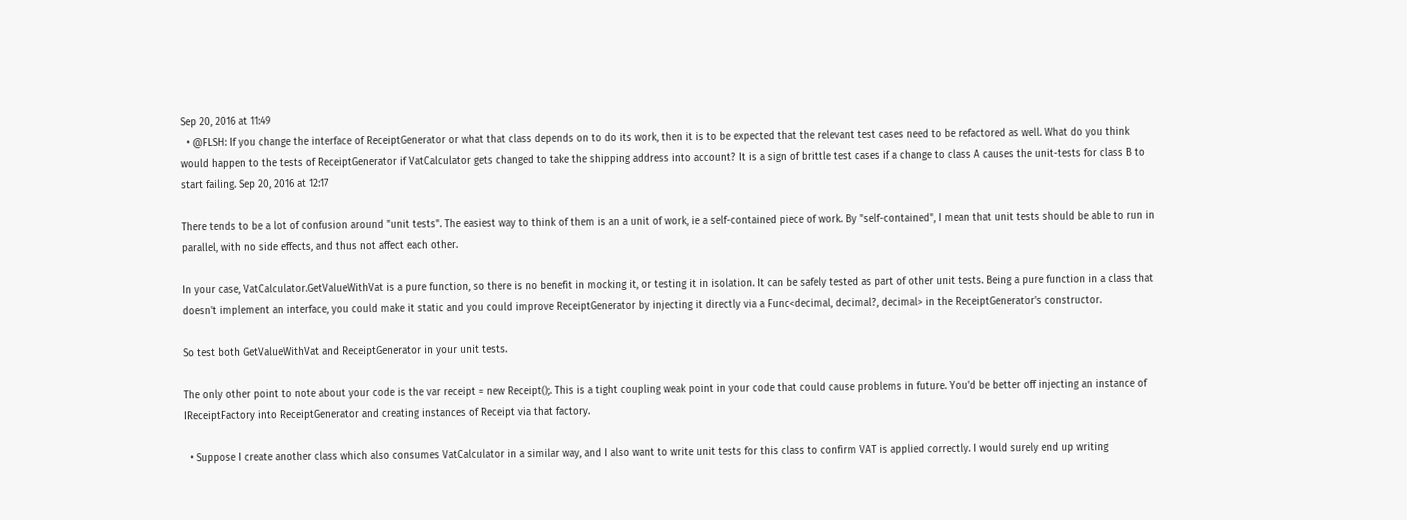Sep 20, 2016 at 11:49
  • @FLSH: If you change the interface of ReceiptGenerator or what that class depends on to do its work, then it is to be expected that the relevant test cases need to be refactored as well. What do you think would happen to the tests of ReceiptGenerator if VatCalculator gets changed to take the shipping address into account? It is a sign of brittle test cases if a change to class A causes the unit-tests for class B to start failing. Sep 20, 2016 at 12:17

There tends to be a lot of confusion around "unit tests". The easiest way to think of them is an a unit of work, ie a self-contained piece of work. By "self-contained", I mean that unit tests should be able to run in parallel, with no side effects, and thus not affect each other.

In your case, VatCalculator.GetValueWithVat is a pure function, so there is no benefit in mocking it, or testing it in isolation. It can be safely tested as part of other unit tests. Being a pure function in a class that doesn't implement an interface, you could make it static and you could improve ReceiptGenerator by injecting it directly via a Func<decimal, decimal?, decimal> in the ReceiptGenerator's constructor.

So test both GetValueWithVat and ReceiptGenerator in your unit tests.

The only other point to note about your code is the var receipt = new Receipt();. This is a tight coupling weak point in your code that could cause problems in future. You'd be better off injecting an instance of IReceiptFactory into ReceiptGenerator and creating instances of Receipt via that factory.

  • Suppose I create another class which also consumes VatCalculator in a similar way, and I also want to write unit tests for this class to confirm VAT is applied correctly. I would surely end up writing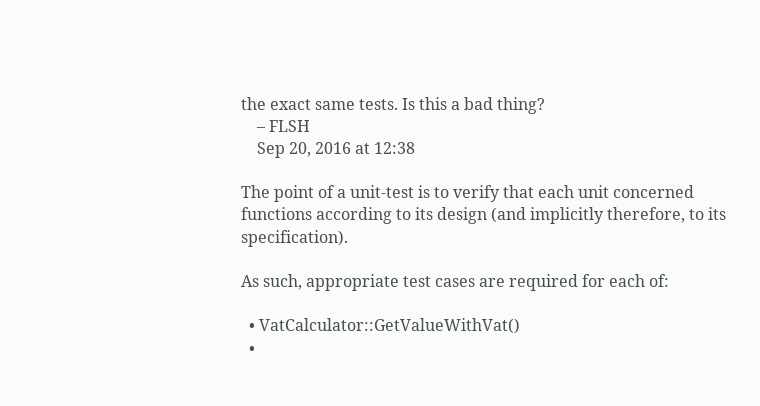the exact same tests. Is this a bad thing?
    – FLSH
    Sep 20, 2016 at 12:38

The point of a unit-test is to verify that each unit concerned functions according to its design (and implicitly therefore, to its specification).

As such, appropriate test cases are required for each of:

  • VatCalculator::GetValueWithVat()
  •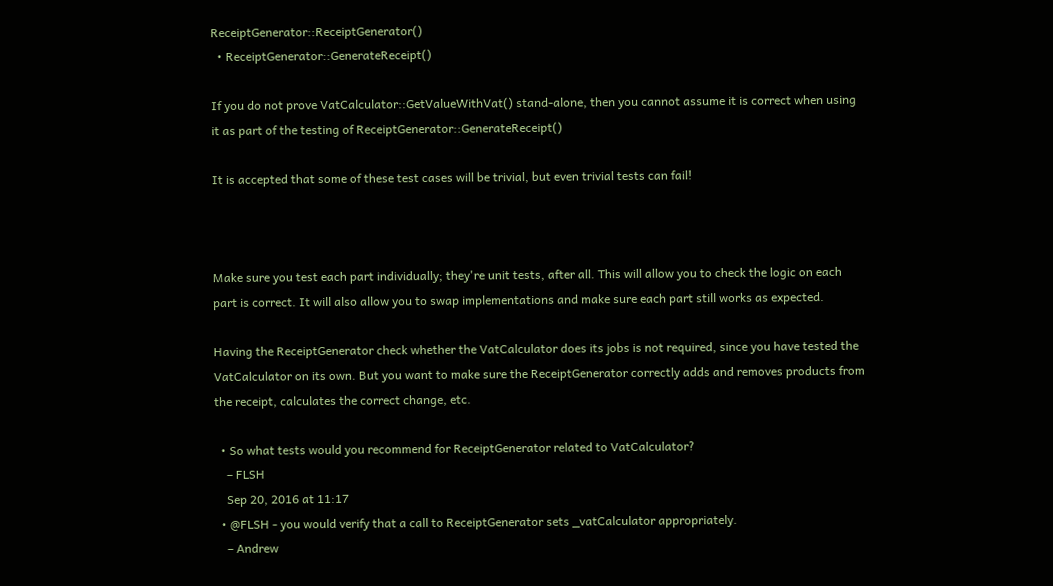ReceiptGenerator::ReceiptGenerator()
  • ReceiptGenerator::GenerateReceipt()

If you do not prove VatCalculator::GetValueWithVat() stand-alone, then you cannot assume it is correct when using it as part of the testing of ReceiptGenerator::GenerateReceipt()

It is accepted that some of these test cases will be trivial, but even trivial tests can fail!



Make sure you test each part individually; they're unit tests, after all. This will allow you to check the logic on each part is correct. It will also allow you to swap implementations and make sure each part still works as expected.

Having the ReceiptGenerator check whether the VatCalculator does its jobs is not required, since you have tested the VatCalculator on its own. But you want to make sure the ReceiptGenerator correctly adds and removes products from the receipt, calculates the correct change, etc.

  • So what tests would you recommend for ReceiptGenerator related to VatCalculator?
    – FLSH
    Sep 20, 2016 at 11:17
  • @FLSH - you would verify that a call to ReceiptGenerator sets _vatCalculator appropriately.
    – Andrew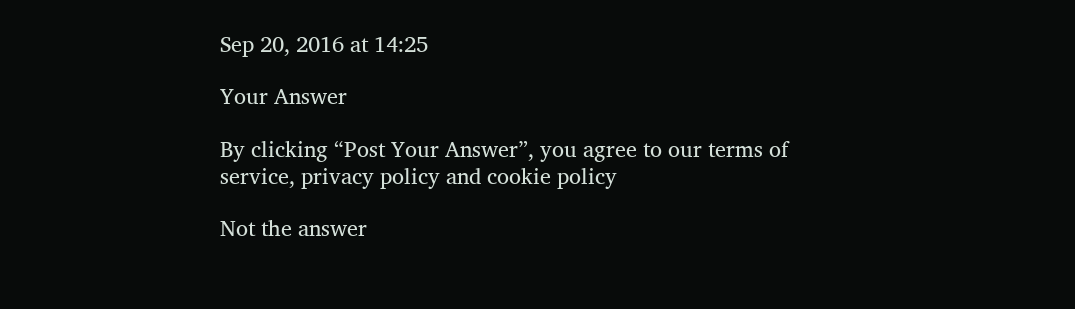Sep 20, 2016 at 14:25

Your Answer

By clicking “Post Your Answer”, you agree to our terms of service, privacy policy and cookie policy

Not the answer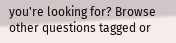you're looking for? Browse other questions tagged or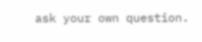ask your own question.